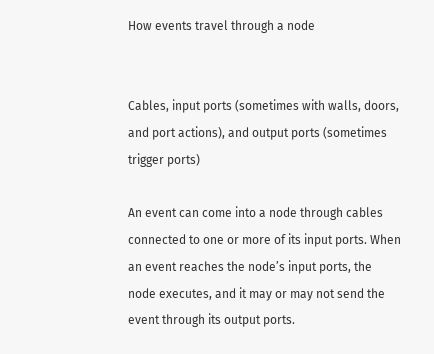How events travel through a node


Cables, input ports (sometimes with walls, doors, and port actions), and output ports (sometimes trigger ports)

An event can come into a node through cables connected to one or more of its input ports. When an event reaches the node’s input ports, the node executes, and it may or may not send the event through its output ports.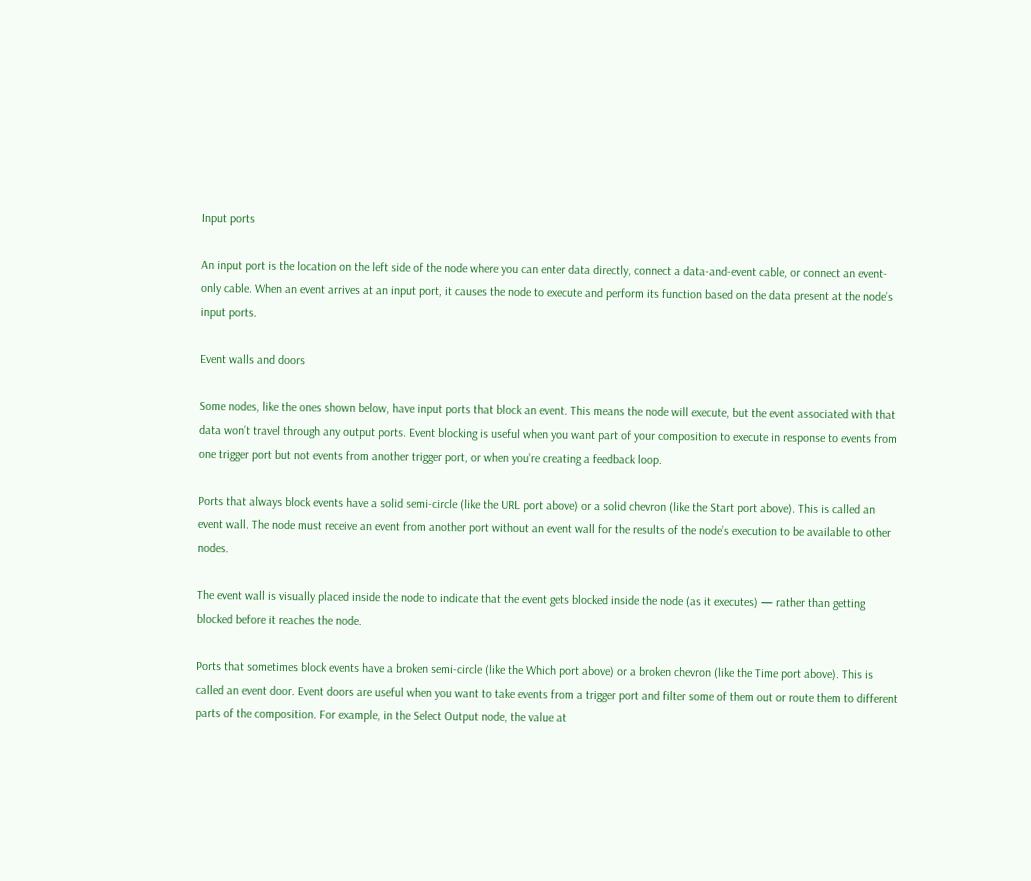Input ports

An input port is the location on the left side of the node where you can enter data directly, connect a data-and-event cable, or connect an event-only cable. When an event arrives at an input port, it causes the node to execute and perform its function based on the data present at the node’s input ports.

Event walls and doors

Some nodes, like the ones shown below, have input ports that block an event. This means the node will execute, but the event associated with that data won’t travel through any output ports. Event blocking is useful when you want part of your composition to execute in response to events from one trigger port but not events from another trigger port, or when you’re creating a feedback loop.

Ports that always block events have a solid semi-circle (like the URL port above) or a solid chevron (like the Start port above). This is called an event wall. The node must receive an event from another port without an event wall for the results of the node’s execution to be available to other nodes.

The event wall is visually placed inside the node to indicate that the event gets blocked inside the node (as it executes) — rather than getting blocked before it reaches the node.

Ports that sometimes block events have a broken semi-circle (like the Which port above) or a broken chevron (like the Time port above). This is called an event door. Event doors are useful when you want to take events from a trigger port and filter some of them out or route them to different parts of the composition. For example, in the Select Output node, the value at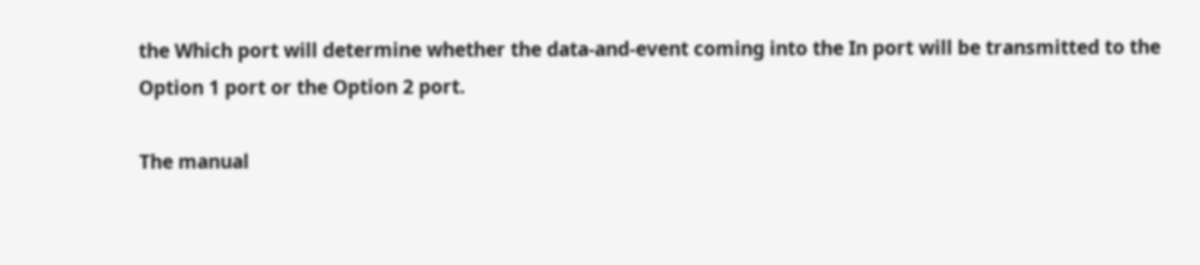the Which port will determine whether the data-and-event coming into the In port will be transmitted to the Option 1 port or the Option 2 port.

The manual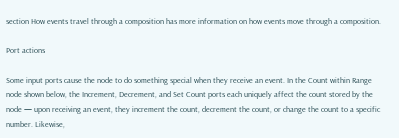section How events travel through a composition has more information on how events move through a composition.

Port actions

Some input ports cause the node to do something special when they receive an event. In the Count within Range node shown below, the Increment, Decrement, and Set Count ports each uniquely affect the count stored by the node — upon receiving an event, they increment the count, decrement the count, or change the count to a specific number. Likewise,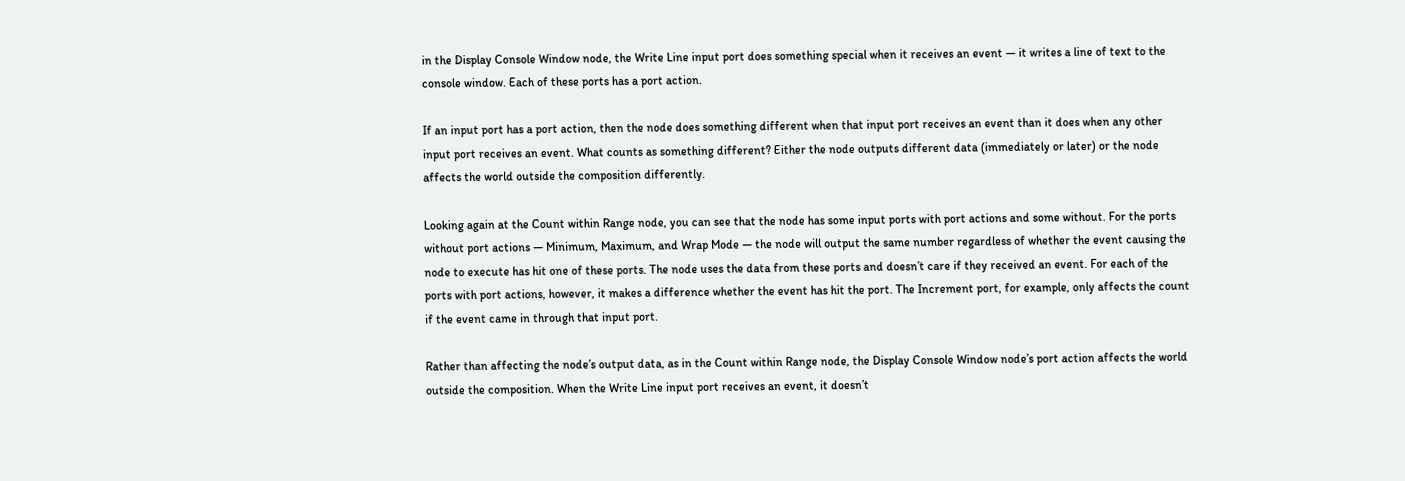in the Display Console Window node, the Write Line input port does something special when it receives an event — it writes a line of text to the console window. Each of these ports has a port action.

If an input port has a port action, then the node does something different when that input port receives an event than it does when any other input port receives an event. What counts as something different? Either the node outputs different data (immediately or later) or the node affects the world outside the composition differently.

Looking again at the Count within Range node, you can see that the node has some input ports with port actions and some without. For the ports without port actions — Minimum, Maximum, and Wrap Mode — the node will output the same number regardless of whether the event causing the node to execute has hit one of these ports. The node uses the data from these ports and doesn’t care if they received an event. For each of the ports with port actions, however, it makes a difference whether the event has hit the port. The Increment port, for example, only affects the count if the event came in through that input port.

Rather than affecting the node’s output data, as in the Count within Range node, the Display Console Window node’s port action affects the world outside the composition. When the Write Line input port receives an event, it doesn’t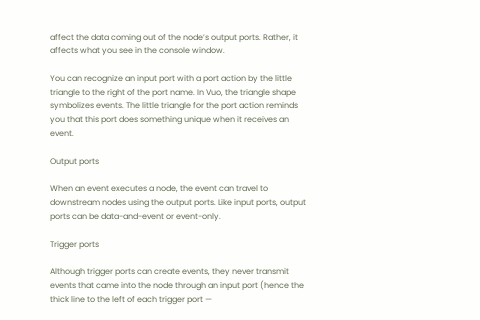affect the data coming out of the node’s output ports. Rather, it affects what you see in the console window.

You can recognize an input port with a port action by the little triangle to the right of the port name. In Vuo, the triangle shape symbolizes events. The little triangle for the port action reminds you that this port does something unique when it receives an event.

Output ports

When an event executes a node, the event can travel to downstream nodes using the output ports. Like input ports, output ports can be data-and-event or event-only.

Trigger ports

Although trigger ports can create events, they never transmit events that came into the node through an input port (hence the thick line to the left of each trigger port —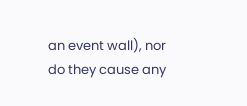an event wall), nor do they cause any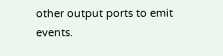other output ports to emit events.